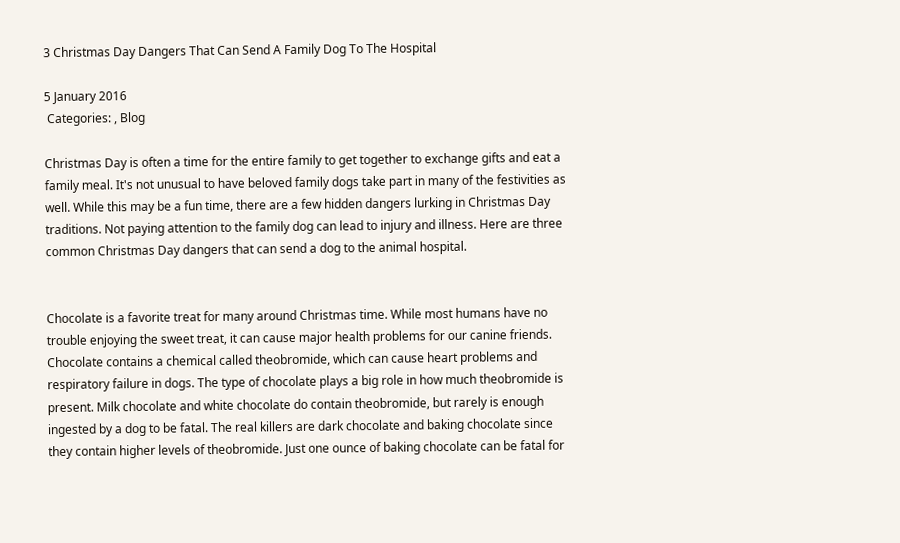3 Christmas Day Dangers That Can Send A Family Dog To The Hospital

5 January 2016
 Categories: , Blog

Christmas Day is often a time for the entire family to get together to exchange gifts and eat a family meal. It's not unusual to have beloved family dogs take part in many of the festivities as well. While this may be a fun time, there are a few hidden dangers lurking in Christmas Day traditions. Not paying attention to the family dog can lead to injury and illness. Here are three common Christmas Day dangers that can send a dog to the animal hospital.


Chocolate is a favorite treat for many around Christmas time. While most humans have no trouble enjoying the sweet treat, it can cause major health problems for our canine friends. Chocolate contains a chemical called theobromide, which can cause heart problems and respiratory failure in dogs. The type of chocolate plays a big role in how much theobromide is present. Milk chocolate and white chocolate do contain theobromide, but rarely is enough ingested by a dog to be fatal. The real killers are dark chocolate and baking chocolate since they contain higher levels of theobromide. Just one ounce of baking chocolate can be fatal for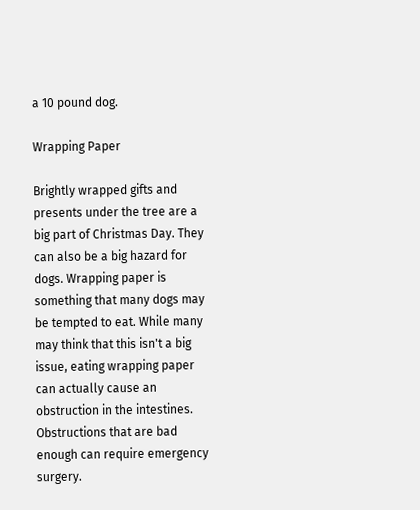a 10 pound dog.

Wrapping Paper

Brightly wrapped gifts and presents under the tree are a big part of Christmas Day. They can also be a big hazard for dogs. Wrapping paper is something that many dogs may be tempted to eat. While many may think that this isn't a big issue, eating wrapping paper can actually cause an obstruction in the intestines. Obstructions that are bad enough can require emergency surgery.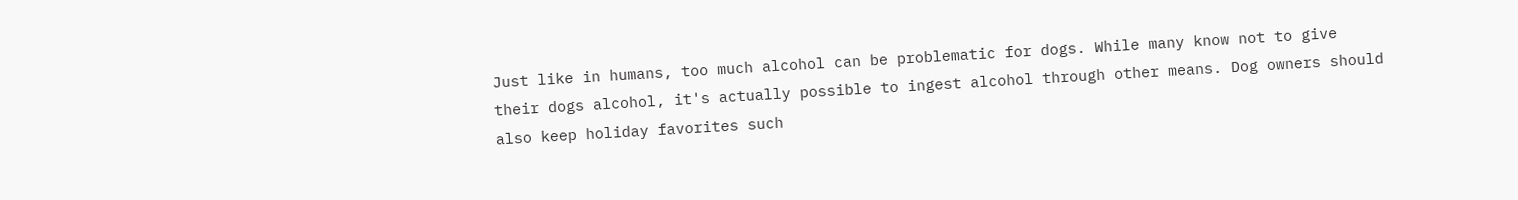Just like in humans, too much alcohol can be problematic for dogs. While many know not to give their dogs alcohol, it's actually possible to ingest alcohol through other means. Dog owners should also keep holiday favorites such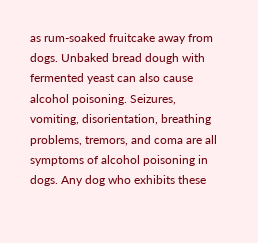as rum-soaked fruitcake away from dogs. Unbaked bread dough with fermented yeast can also cause alcohol poisoning. Seizures, vomiting, disorientation, breathing problems, tremors, and coma are all symptoms of alcohol poisoning in dogs. Any dog who exhibits these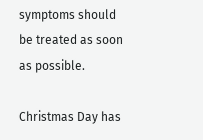symptoms should be treated as soon as possible.

Christmas Day has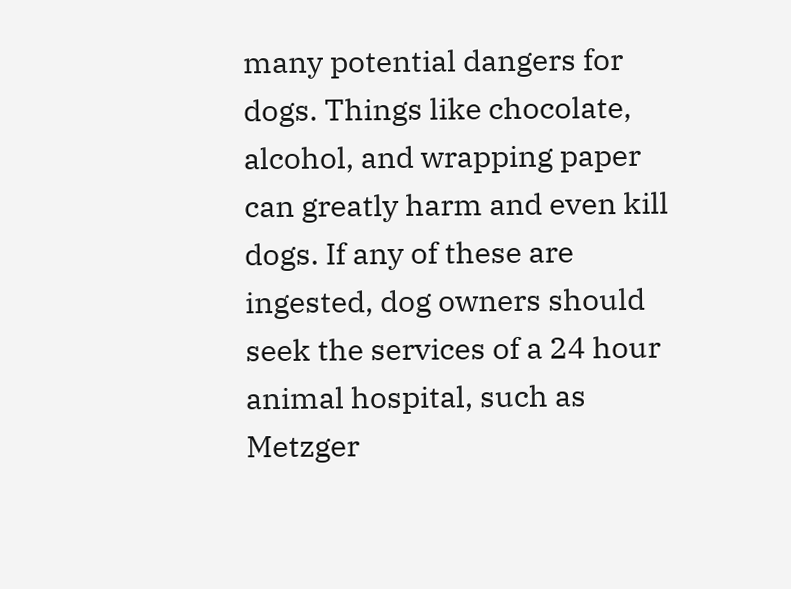many potential dangers for dogs. Things like chocolate, alcohol, and wrapping paper can greatly harm and even kill dogs. If any of these are ingested, dog owners should seek the services of a 24 hour animal hospital, such as Metzger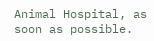Animal Hospital, as soon as possible.